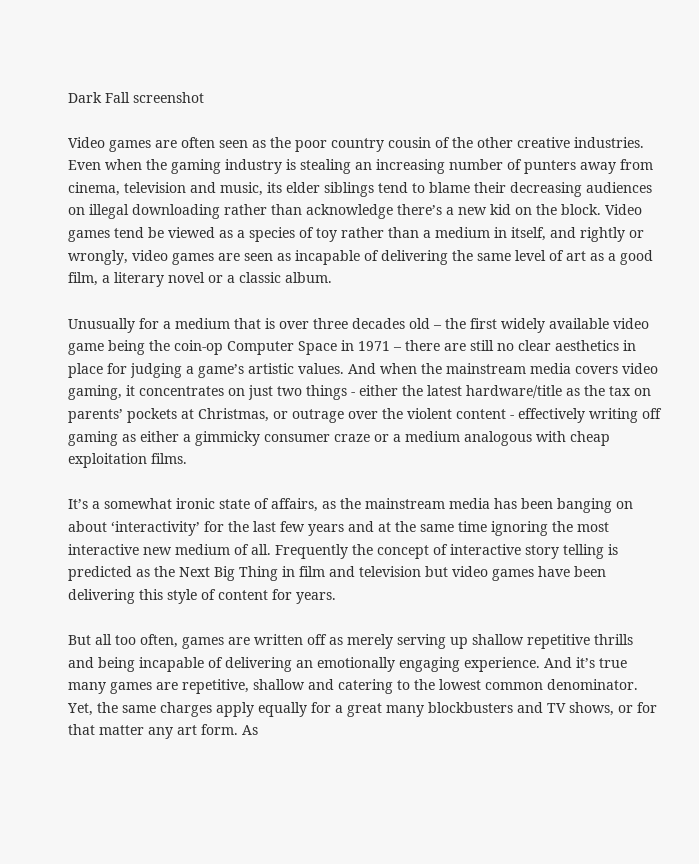Dark Fall screenshot

Video games are often seen as the poor country cousin of the other creative industries. Even when the gaming industry is stealing an increasing number of punters away from cinema, television and music, its elder siblings tend to blame their decreasing audiences on illegal downloading rather than acknowledge there’s a new kid on the block. Video games tend be viewed as a species of toy rather than a medium in itself, and rightly or wrongly, video games are seen as incapable of delivering the same level of art as a good film, a literary novel or a classic album.

Unusually for a medium that is over three decades old – the first widely available video game being the coin-op Computer Space in 1971 – there are still no clear aesthetics in place for judging a game’s artistic values. And when the mainstream media covers video gaming, it concentrates on just two things - either the latest hardware/title as the tax on parents’ pockets at Christmas, or outrage over the violent content - effectively writing off gaming as either a gimmicky consumer craze or a medium analogous with cheap exploitation films.

It’s a somewhat ironic state of affairs, as the mainstream media has been banging on about ‘interactivity’ for the last few years and at the same time ignoring the most interactive new medium of all. Frequently the concept of interactive story telling is predicted as the Next Big Thing in film and television but video games have been delivering this style of content for years.

But all too often, games are written off as merely serving up shallow repetitive thrills and being incapable of delivering an emotionally engaging experience. And it’s true many games are repetitive, shallow and catering to the lowest common denominator. Yet, the same charges apply equally for a great many blockbusters and TV shows, or for that matter any art form. As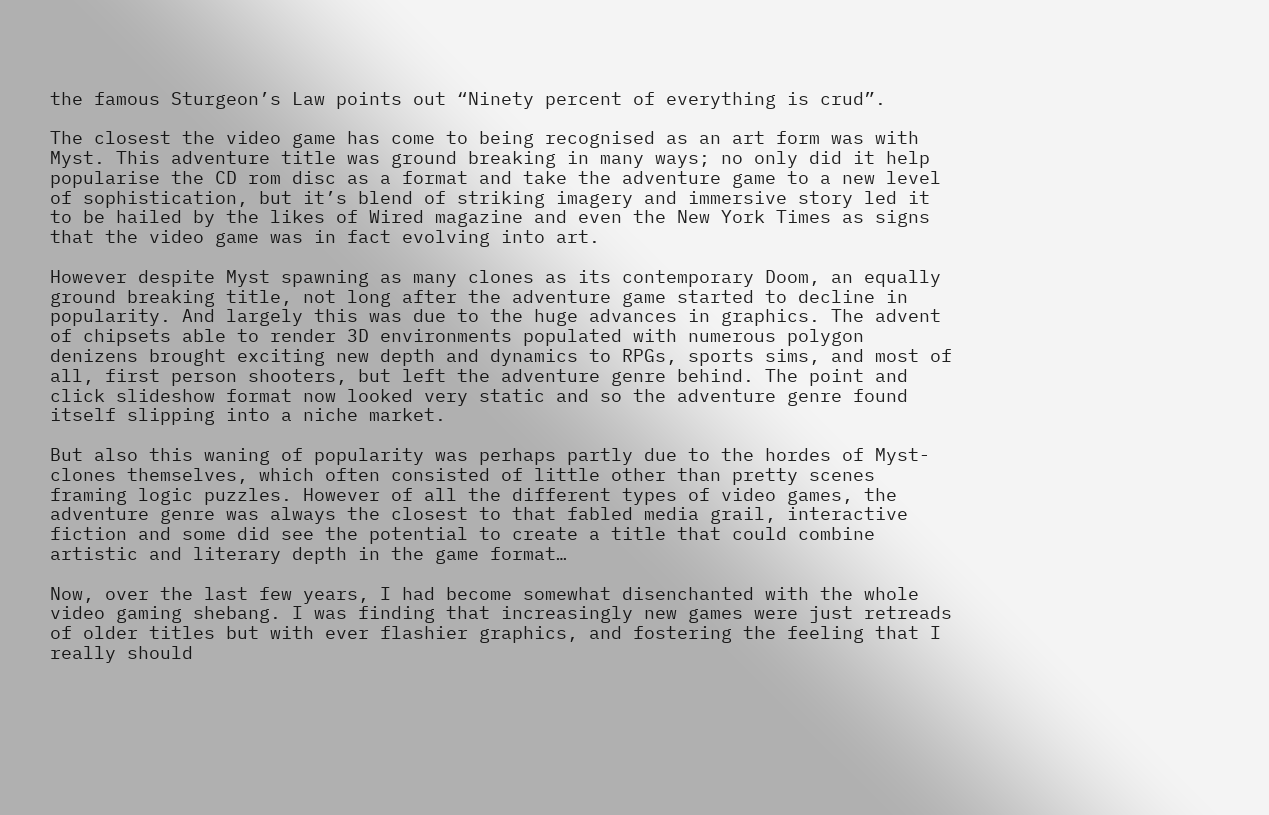the famous Sturgeon’s Law points out “Ninety percent of everything is crud”.

The closest the video game has come to being recognised as an art form was with Myst. This adventure title was ground breaking in many ways; no only did it help popularise the CD rom disc as a format and take the adventure game to a new level of sophistication, but it’s blend of striking imagery and immersive story led it to be hailed by the likes of Wired magazine and even the New York Times as signs that the video game was in fact evolving into art.

However despite Myst spawning as many clones as its contemporary Doom, an equally ground breaking title, not long after the adventure game started to decline in popularity. And largely this was due to the huge advances in graphics. The advent of chipsets able to render 3D environments populated with numerous polygon denizens brought exciting new depth and dynamics to RPGs, sports sims, and most of all, first person shooters, but left the adventure genre behind. The point and click slideshow format now looked very static and so the adventure genre found itself slipping into a niche market.

But also this waning of popularity was perhaps partly due to the hordes of Myst-clones themselves, which often consisted of little other than pretty scenes framing logic puzzles. However of all the different types of video games, the adventure genre was always the closest to that fabled media grail, interactive fiction and some did see the potential to create a title that could combine artistic and literary depth in the game format…

Now, over the last few years, I had become somewhat disenchanted with the whole video gaming shebang. I was finding that increasingly new games were just retreads of older titles but with ever flashier graphics, and fostering the feeling that I really should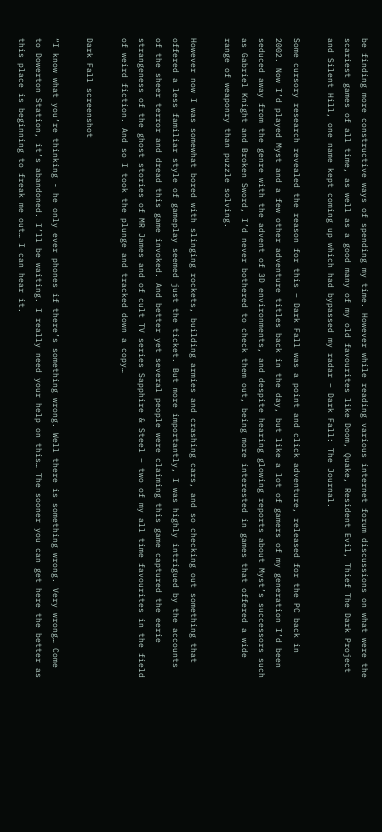be finding more constructive ways of spending my time. However while reading various internet forum discussions on what were the scariest games of all time, as well as a good many of my old favourites like Doom, Quake, Resident Evil, Thief The Dark Project and Silent Hill, one name kept coming up which had bypassed my radar – Dark Fall: The Journal.

Some cursory research revealed the reason for this – Dark Fall was a point and click adventure, released for the PC back in 2002. Now I’d played Myst and a few other adventure titles back in the day, but like a lot of gamers of my generation I’d been seduced away from the genre with the advent of 3D environments, and despite hearing glowing reports about Myst’s successors such as Gabriel Knight and Broken Sword, I’d never bothered to check them out, being more interested in games that offered a wide range of weaponry than puzzle solving.

However now I was somewhat bored with slinging rockets, building armies and crashing cars, and so checking out something that offered a less familiar style of gameplay seemed just the ticket. But more importantly, I was highly intrigued by the accounts of the sheer terror and dread this game invoked. And better yet several people were claiming this game captured the eerie strangeness of the ghost stories of MR James and of cult TV series Sapphire & Steel – two of my all time favourites in the field of weird fiction. And so I took the plunge and tracked down a copy…

Dark Fall screenshot

“I know what you’re thinking - he only ever phones if there’s something wrong. Well there is something wrong. Very wrong… Come to Dowerton Station, it’s abandoned. I’ll be waiting. I really need your help on this… The sooner you can get here the better as this place is beginning to freak me out… I can hear it.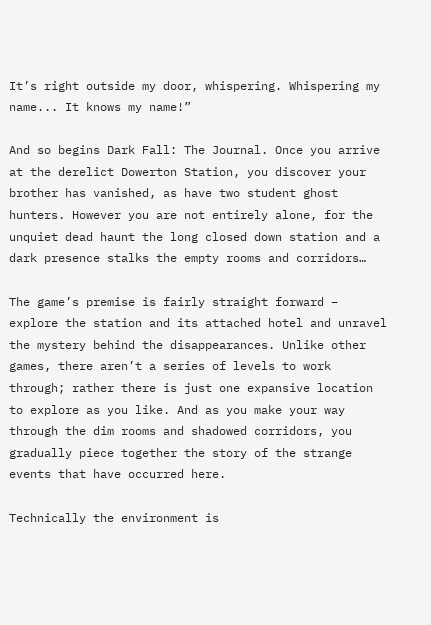It’s right outside my door, whispering. Whispering my name... It knows my name!”

And so begins Dark Fall: The Journal. Once you arrive at the derelict Dowerton Station, you discover your brother has vanished, as have two student ghost hunters. However you are not entirely alone, for the unquiet dead haunt the long closed down station and a dark presence stalks the empty rooms and corridors…

The game’s premise is fairly straight forward – explore the station and its attached hotel and unravel the mystery behind the disappearances. Unlike other games, there aren’t a series of levels to work through; rather there is just one expansive location to explore as you like. And as you make your way through the dim rooms and shadowed corridors, you gradually piece together the story of the strange events that have occurred here.

Technically the environment is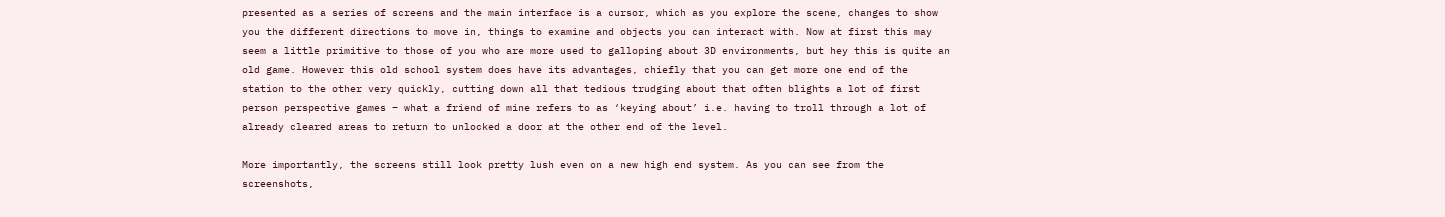presented as a series of screens and the main interface is a cursor, which as you explore the scene, changes to show you the different directions to move in, things to examine and objects you can interact with. Now at first this may seem a little primitive to those of you who are more used to galloping about 3D environments, but hey this is quite an old game. However this old school system does have its advantages, chiefly that you can get more one end of the station to the other very quickly, cutting down all that tedious trudging about that often blights a lot of first person perspective games – what a friend of mine refers to as ‘keying about’ i.e. having to troll through a lot of already cleared areas to return to unlocked a door at the other end of the level.

More importantly, the screens still look pretty lush even on a new high end system. As you can see from the screenshots,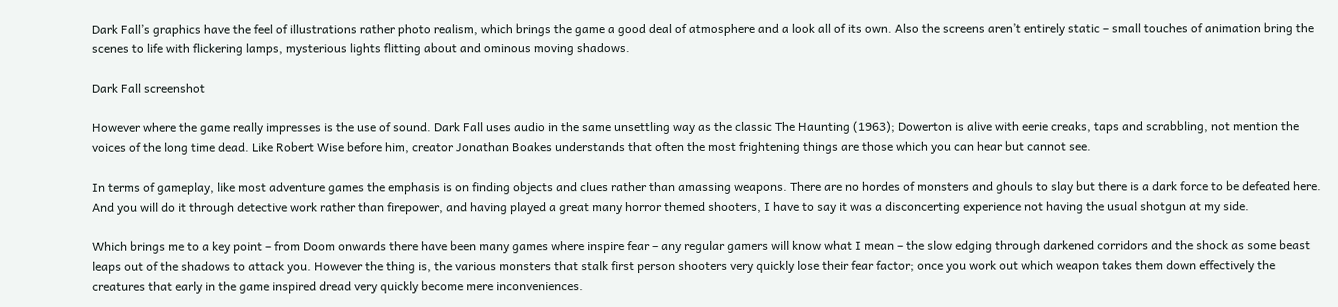Dark Fall’s graphics have the feel of illustrations rather photo realism, which brings the game a good deal of atmosphere and a look all of its own. Also the screens aren’t entirely static – small touches of animation bring the scenes to life with flickering lamps, mysterious lights flitting about and ominous moving shadows.

Dark Fall screenshot

However where the game really impresses is the use of sound. Dark Fall uses audio in the same unsettling way as the classic The Haunting (1963); Dowerton is alive with eerie creaks, taps and scrabbling, not mention the voices of the long time dead. Like Robert Wise before him, creator Jonathan Boakes understands that often the most frightening things are those which you can hear but cannot see.

In terms of gameplay, like most adventure games the emphasis is on finding objects and clues rather than amassing weapons. There are no hordes of monsters and ghouls to slay but there is a dark force to be defeated here. And you will do it through detective work rather than firepower, and having played a great many horror themed shooters, I have to say it was a disconcerting experience not having the usual shotgun at my side.

Which brings me to a key point – from Doom onwards there have been many games where inspire fear – any regular gamers will know what I mean – the slow edging through darkened corridors and the shock as some beast leaps out of the shadows to attack you. However the thing is, the various monsters that stalk first person shooters very quickly lose their fear factor; once you work out which weapon takes them down effectively the creatures that early in the game inspired dread very quickly become mere inconveniences.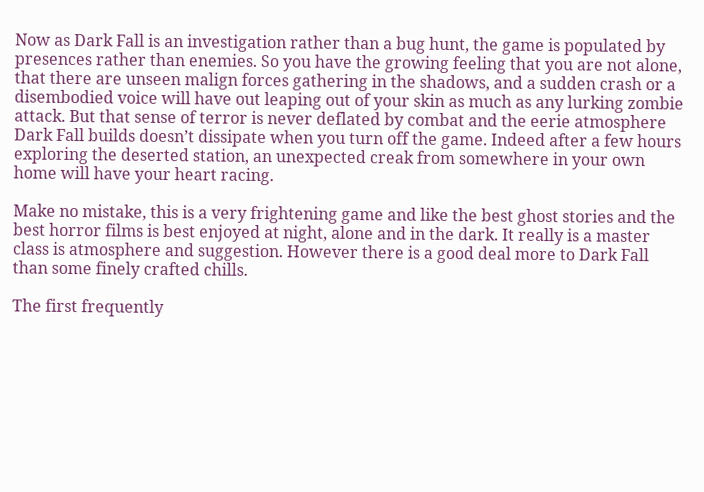Now as Dark Fall is an investigation rather than a bug hunt, the game is populated by presences rather than enemies. So you have the growing feeling that you are not alone, that there are unseen malign forces gathering in the shadows, and a sudden crash or a disembodied voice will have out leaping out of your skin as much as any lurking zombie attack. But that sense of terror is never deflated by combat and the eerie atmosphere Dark Fall builds doesn’t dissipate when you turn off the game. Indeed after a few hours exploring the deserted station, an unexpected creak from somewhere in your own home will have your heart racing.

Make no mistake, this is a very frightening game and like the best ghost stories and the best horror films is best enjoyed at night, alone and in the dark. It really is a master class is atmosphere and suggestion. However there is a good deal more to Dark Fall than some finely crafted chills.

The first frequently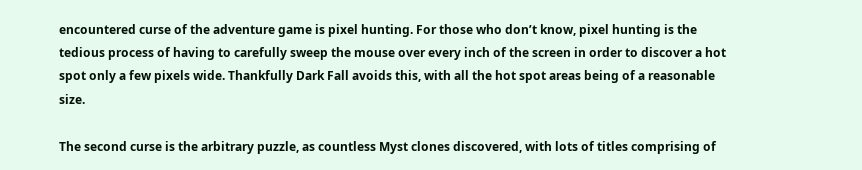encountered curse of the adventure game is pixel hunting. For those who don’t know, pixel hunting is the tedious process of having to carefully sweep the mouse over every inch of the screen in order to discover a hot spot only a few pixels wide. Thankfully Dark Fall avoids this, with all the hot spot areas being of a reasonable size.

The second curse is the arbitrary puzzle, as countless Myst clones discovered, with lots of titles comprising of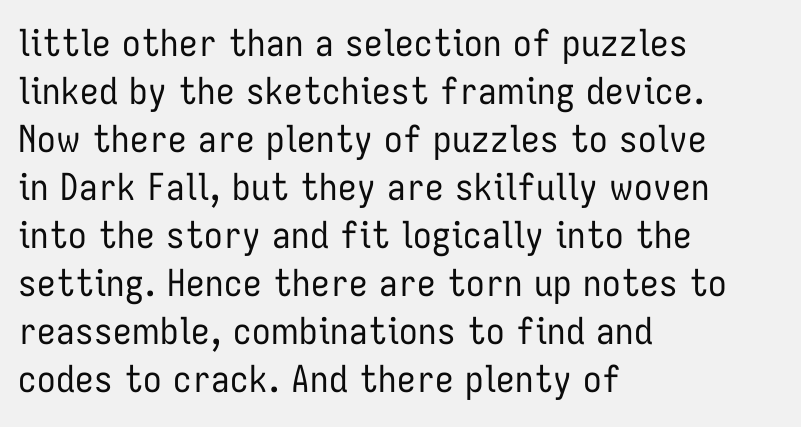little other than a selection of puzzles linked by the sketchiest framing device. Now there are plenty of puzzles to solve in Dark Fall, but they are skilfully woven into the story and fit logically into the setting. Hence there are torn up notes to reassemble, combinations to find and codes to crack. And there plenty of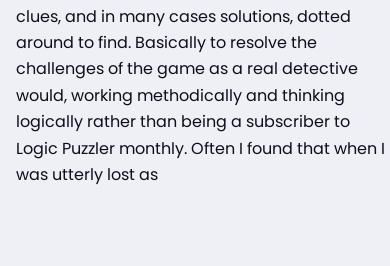clues, and in many cases solutions, dotted around to find. Basically to resolve the challenges of the game as a real detective would, working methodically and thinking logically rather than being a subscriber to Logic Puzzler monthly. Often I found that when I was utterly lost as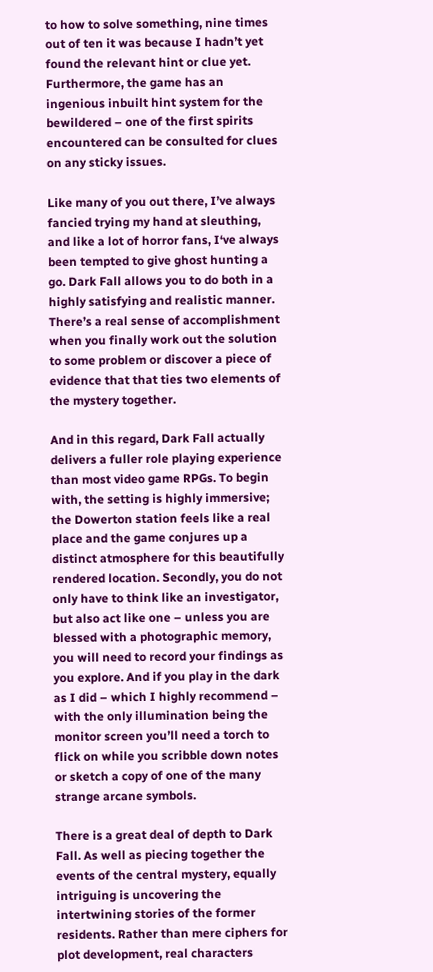to how to solve something, nine times out of ten it was because I hadn’t yet found the relevant hint or clue yet. Furthermore, the game has an ingenious inbuilt hint system for the bewildered – one of the first spirits encountered can be consulted for clues on any sticky issues.

Like many of you out there, I’ve always fancied trying my hand at sleuthing, and like a lot of horror fans, I‘ve always been tempted to give ghost hunting a go. Dark Fall allows you to do both in a highly satisfying and realistic manner. There’s a real sense of accomplishment when you finally work out the solution to some problem or discover a piece of evidence that that ties two elements of the mystery together.

And in this regard, Dark Fall actually delivers a fuller role playing experience than most video game RPGs. To begin with, the setting is highly immersive; the Dowerton station feels like a real place and the game conjures up a distinct atmosphere for this beautifully rendered location. Secondly, you do not only have to think like an investigator, but also act like one – unless you are blessed with a photographic memory, you will need to record your findings as you explore. And if you play in the dark as I did – which I highly recommend – with the only illumination being the monitor screen you’ll need a torch to flick on while you scribble down notes or sketch a copy of one of the many strange arcane symbols.

There is a great deal of depth to Dark Fall. As well as piecing together the events of the central mystery, equally intriguing is uncovering the intertwining stories of the former residents. Rather than mere ciphers for plot development, real characters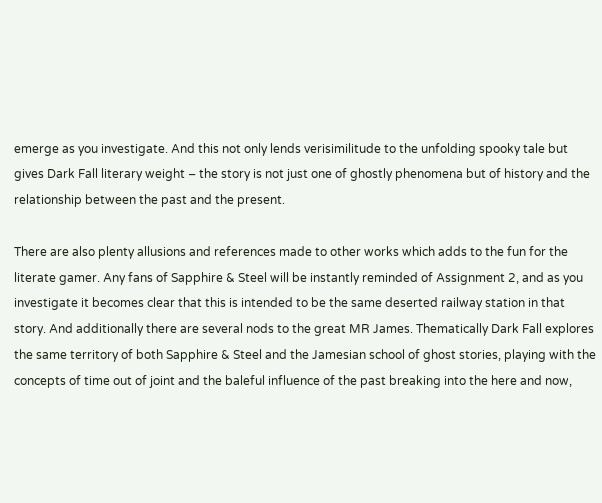emerge as you investigate. And this not only lends verisimilitude to the unfolding spooky tale but gives Dark Fall literary weight – the story is not just one of ghostly phenomena but of history and the relationship between the past and the present.

There are also plenty allusions and references made to other works which adds to the fun for the literate gamer. Any fans of Sapphire & Steel will be instantly reminded of Assignment 2, and as you investigate it becomes clear that this is intended to be the same deserted railway station in that story. And additionally there are several nods to the great MR James. Thematically Dark Fall explores the same territory of both Sapphire & Steel and the Jamesian school of ghost stories, playing with the concepts of time out of joint and the baleful influence of the past breaking into the here and now,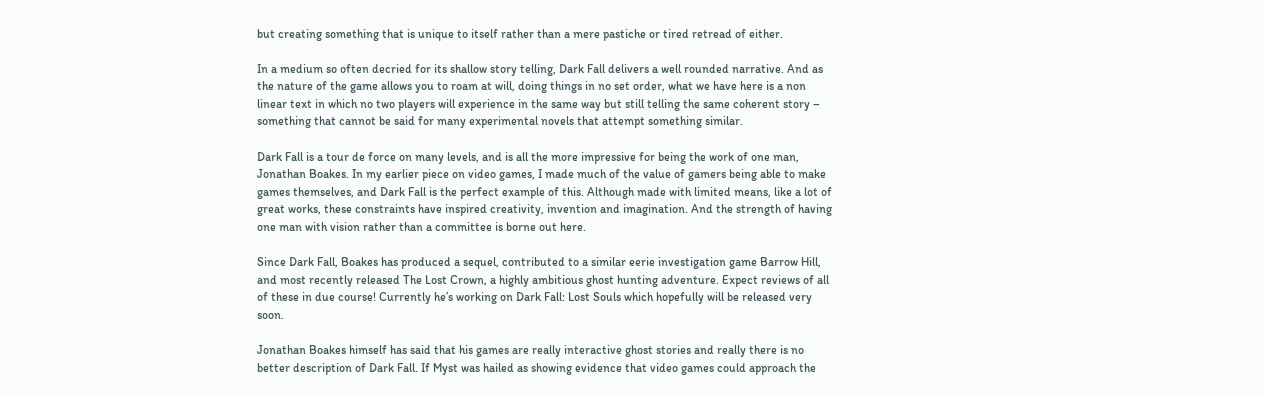but creating something that is unique to itself rather than a mere pastiche or tired retread of either.

In a medium so often decried for its shallow story telling, Dark Fall delivers a well rounded narrative. And as the nature of the game allows you to roam at will, doing things in no set order, what we have here is a non linear text in which no two players will experience in the same way but still telling the same coherent story – something that cannot be said for many experimental novels that attempt something similar.

Dark Fall is a tour de force on many levels, and is all the more impressive for being the work of one man, Jonathan Boakes. In my earlier piece on video games, I made much of the value of gamers being able to make games themselves, and Dark Fall is the perfect example of this. Although made with limited means, like a lot of great works, these constraints have inspired creativity, invention and imagination. And the strength of having one man with vision rather than a committee is borne out here.

Since Dark Fall, Boakes has produced a sequel, contributed to a similar eerie investigation game Barrow Hill, and most recently released The Lost Crown, a highly ambitious ghost hunting adventure. Expect reviews of all of these in due course! Currently he’s working on Dark Fall: Lost Souls which hopefully will be released very soon.

Jonathan Boakes himself has said that his games are really interactive ghost stories and really there is no better description of Dark Fall. If Myst was hailed as showing evidence that video games could approach the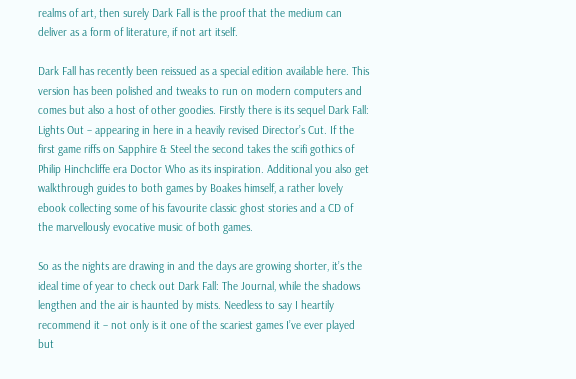realms of art, then surely Dark Fall is the proof that the medium can deliver as a form of literature, if not art itself.

Dark Fall has recently been reissued as a special edition available here. This version has been polished and tweaks to run on modern computers and comes but also a host of other goodies. Firstly there is its sequel Dark Fall: Lights Out – appearing in here in a heavily revised Director’s Cut. If the first game riffs on Sapphire & Steel the second takes the scifi gothics of Philip Hinchcliffe era Doctor Who as its inspiration. Additional you also get walkthrough guides to both games by Boakes himself, a rather lovely ebook collecting some of his favourite classic ghost stories and a CD of the marvellously evocative music of both games.

So as the nights are drawing in and the days are growing shorter, it’s the ideal time of year to check out Dark Fall: The Journal, while the shadows lengthen and the air is haunted by mists. Needless to say I heartily recommend it – not only is it one of the scariest games I’ve ever played but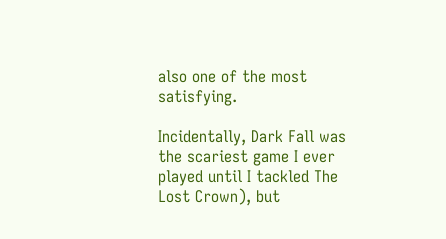also one of the most satisfying.

Incidentally, Dark Fall was the scariest game I ever played until I tackled The Lost Crown), but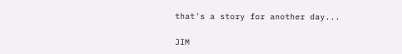that's a story for another day...

JIM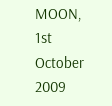MOON, 1st October 2009